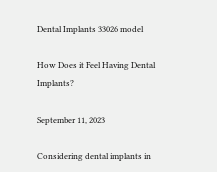Dental Implants 33026 model

How Does it Feel Having Dental Implants?

September 11, 2023

Considering dental implants in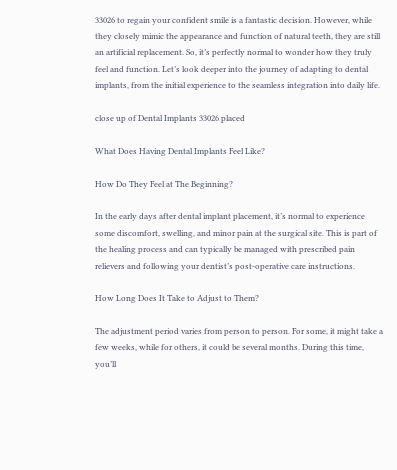33026 to regain your confident smile is a fantastic decision. However, while they closely mimic the appearance and function of natural teeth, they are still an artificial replacement. So, it’s perfectly normal to wonder how they truly feel and function. Let’s look deeper into the journey of adapting to dental implants, from the initial experience to the seamless integration into daily life.

close up of Dental Implants 33026 placed

What Does Having Dental Implants Feel Like?

How Do They Feel at The Beginning?

In the early days after dental implant placement, it’s normal to experience some discomfort, swelling, and minor pain at the surgical site. This is part of the healing process and can typically be managed with prescribed pain relievers and following your dentist’s post-operative care instructions.

How Long Does It Take to Adjust to Them?

The adjustment period varies from person to person. For some, it might take a few weeks, while for others, it could be several months. During this time, you’ll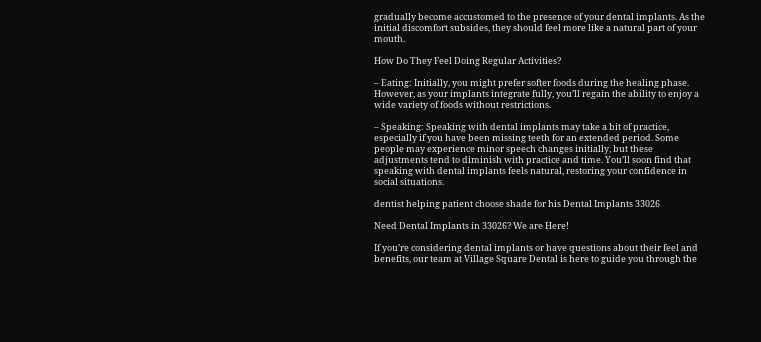gradually become accustomed to the presence of your dental implants. As the initial discomfort subsides, they should feel more like a natural part of your mouth.

How Do They Feel Doing Regular Activities?

– Eating: Initially, you might prefer softer foods during the healing phase. However, as your implants integrate fully, you’ll regain the ability to enjoy a wide variety of foods without restrictions.

– Speaking: Speaking with dental implants may take a bit of practice, especially if you have been missing teeth for an extended period. Some people may experience minor speech changes initially, but these adjustments tend to diminish with practice and time. You’ll soon find that speaking with dental implants feels natural, restoring your confidence in social situations.

dentist helping patient choose shade for his Dental Implants 33026

Need Dental Implants in 33026? We are Here!

If you’re considering dental implants or have questions about their feel and benefits, our team at Village Square Dental is here to guide you through the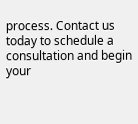process. Contact us today to schedule a consultation and begin your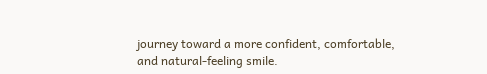journey toward a more confident, comfortable, and natural-feeling smile.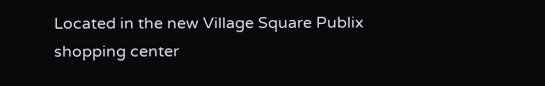Located in the new Village Square Publix shopping center